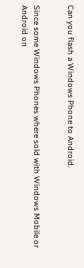Can you flash a Windows Phone to Android.


Since some Windows Phones where sold with Windows Mobile or Android on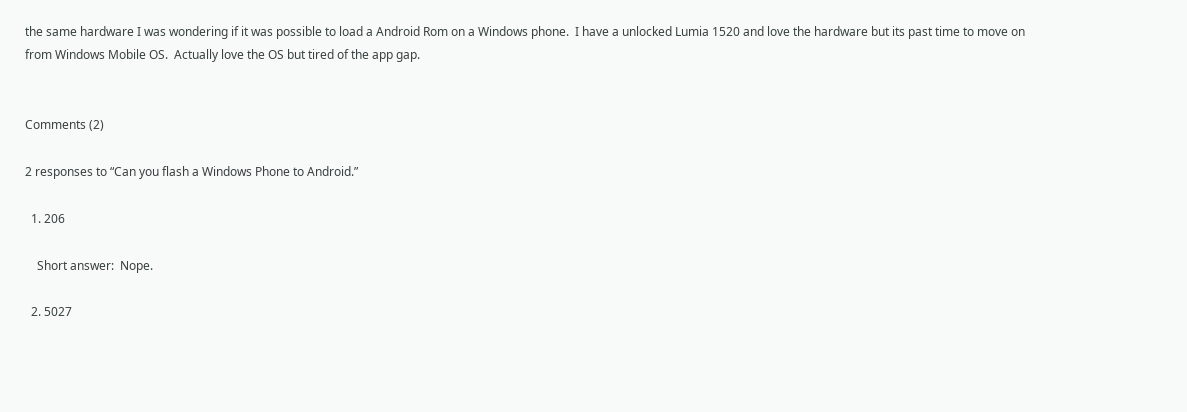the same hardware I was wondering if it was possible to load a Android Rom on a Windows phone.  I have a unlocked Lumia 1520 and love the hardware but its past time to move on from Windows Mobile OS.  Actually love the OS but tired of the app gap.


Comments (2)

2 responses to “Can you flash a Windows Phone to Android.”

  1. 206

    Short answer:  Nope.

  2. 5027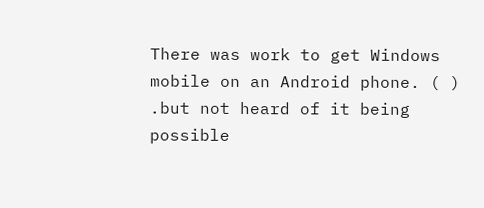There was work to get Windows mobile on an Android phone. ( )  .but not heard of it being possible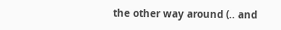the other way around (.. and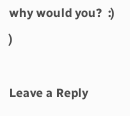why would you?  :)  )

Leave a Reply